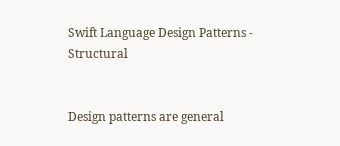Swift Language Design Patterns - Structural


Design patterns are general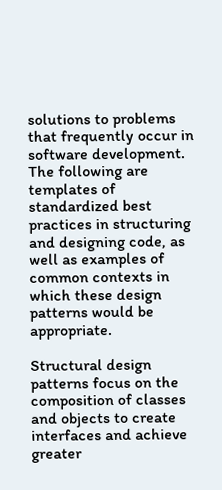solutions to problems that frequently occur in software development. The following are templates of standardized best practices in structuring and designing code, as well as examples of common contexts in which these design patterns would be appropriate.

Structural design patterns focus on the composition of classes and objects to create interfaces and achieve greater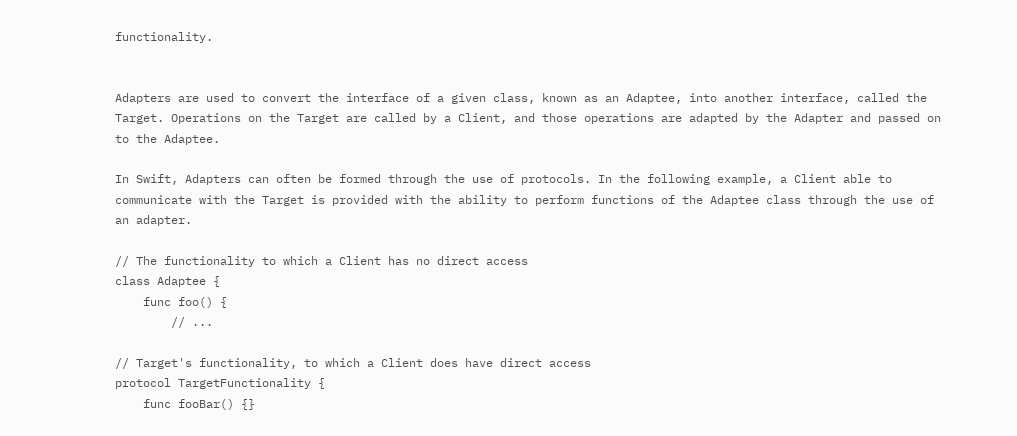functionality.


Adapters are used to convert the interface of a given class, known as an Adaptee, into another interface, called the Target. Operations on the Target are called by a Client, and those operations are adapted by the Adapter and passed on to the Adaptee.

In Swift, Adapters can often be formed through the use of protocols. In the following example, a Client able to communicate with the Target is provided with the ability to perform functions of the Adaptee class through the use of an adapter.

// The functionality to which a Client has no direct access
class Adaptee {
    func foo() {
        // ...

// Target's functionality, to which a Client does have direct access
protocol TargetFunctionality {
    func fooBar() {}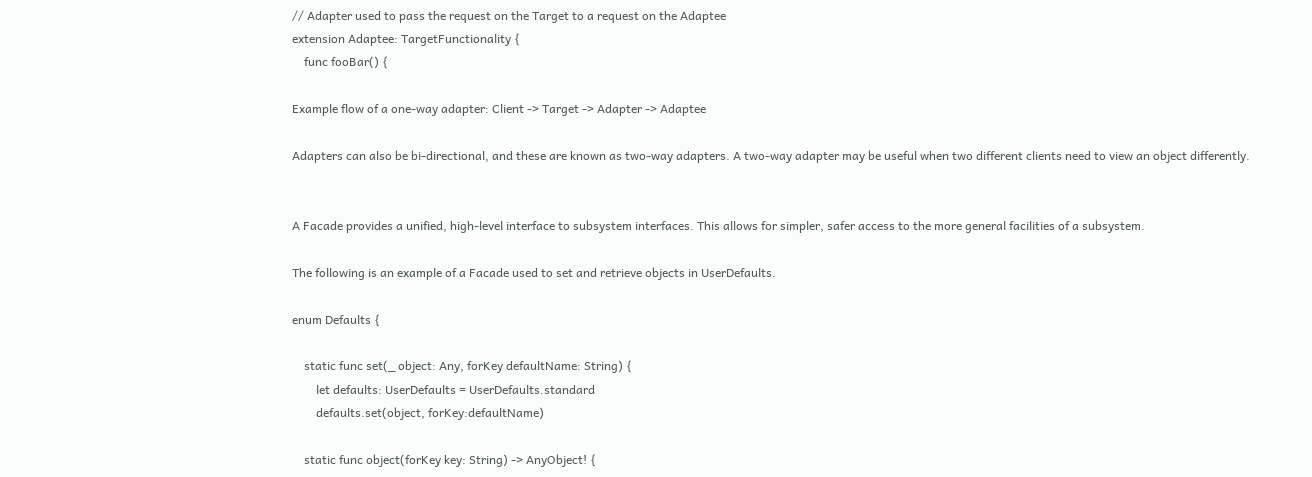// Adapter used to pass the request on the Target to a request on the Adaptee
extension Adaptee: TargetFunctionality {
    func fooBar() {

Example flow of a one-way adapter: Client -> Target -> Adapter -> Adaptee

Adapters can also be bi-directional, and these are known as two-way adapters. A two-way adapter may be useful when two different clients need to view an object differently.


A Facade provides a unified, high-level interface to subsystem interfaces. This allows for simpler, safer access to the more general facilities of a subsystem.

The following is an example of a Facade used to set and retrieve objects in UserDefaults.

enum Defaults {

    static func set(_ object: Any, forKey defaultName: String) {
        let defaults: UserDefaults = UserDefaults.standard
        defaults.set(object, forKey:defaultName)

    static func object(forKey key: String) -> AnyObject! {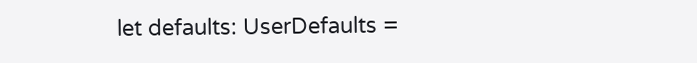let defaults: UserDefaults =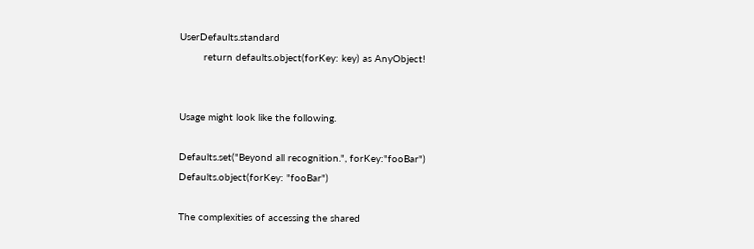UserDefaults.standard
        return defaults.object(forKey: key) as AnyObject!


Usage might look like the following.

Defaults.set("Beyond all recognition.", forKey:"fooBar")
Defaults.object(forKey: "fooBar")

The complexities of accessing the shared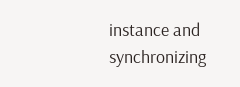instance and synchronizing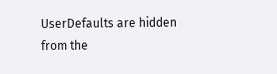UserDefaults are hidden from the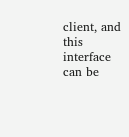client, and this interface can be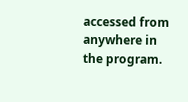accessed from anywhere in the program.